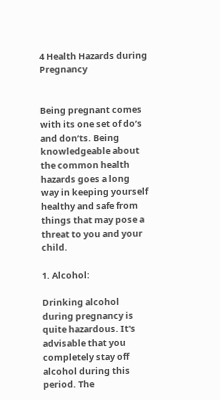4 Health Hazards during Pregnancy


Being pregnant comes with its one set of do’s and don’ts. Being knowledgeable about the common health hazards goes a long way in keeping yourself healthy and safe from things that may pose a threat to you and your child.

1. Alcohol:

Drinking alcohol during pregnancy is quite hazardous. It's advisable that you completely stay off alcohol during this period. The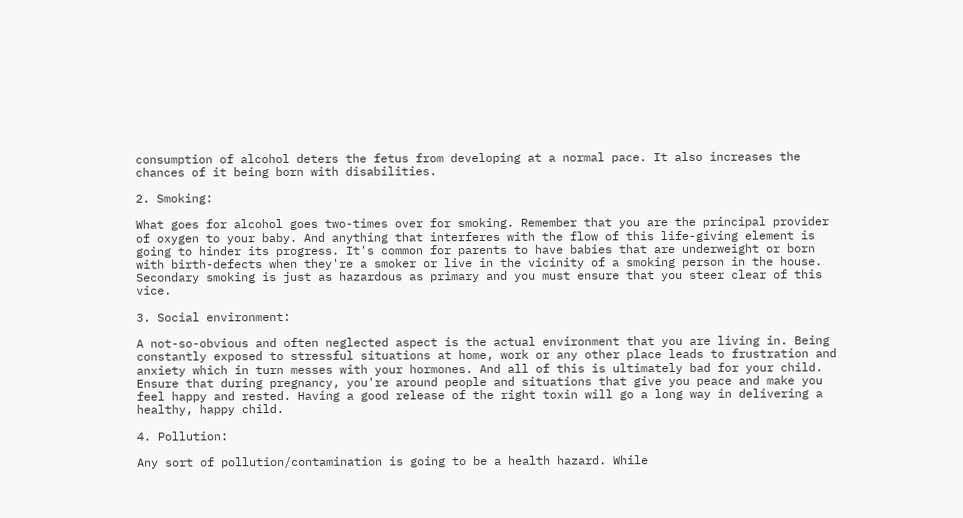consumption of alcohol deters the fetus from developing at a normal pace. It also increases the chances of it being born with disabilities.

2. Smoking:

What goes for alcohol goes two-times over for smoking. Remember that you are the principal provider of oxygen to your baby. And anything that interferes with the flow of this life-giving element is going to hinder its progress. It's common for parents to have babies that are underweight or born with birth-defects when they're a smoker or live in the vicinity of a smoking person in the house. Secondary smoking is just as hazardous as primary and you must ensure that you steer clear of this vice.

3. Social environment:

A not-so-obvious and often neglected aspect is the actual environment that you are living in. Being constantly exposed to stressful situations at home, work or any other place leads to frustration and anxiety which in turn messes with your hormones. And all of this is ultimately bad for your child. Ensure that during pregnancy, you're around people and situations that give you peace and make you feel happy and rested. Having a good release of the right toxin will go a long way in delivering a healthy, happy child.

4. Pollution:

Any sort of pollution/contamination is going to be a health hazard. While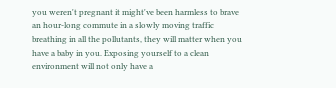you weren't pregnant it might've been harmless to brave an hour-long commute in a slowly moving traffic breathing in all the pollutants, they will matter when you have a baby in you. Exposing yourself to a clean environment will not only have a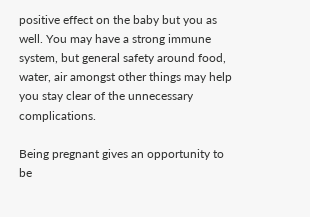positive effect on the baby but you as well. You may have a strong immune system, but general safety around food, water, air amongst other things may help you stay clear of the unnecessary complications.

Being pregnant gives an opportunity to be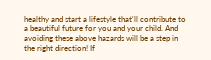healthy and start a lifestyle that'll contribute to a beautiful future for you and your child. And avoiding these above hazards will be a step in the right direction! If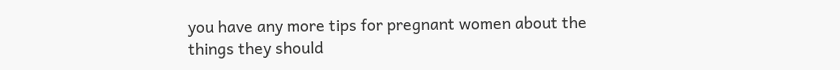you have any more tips for pregnant women about the things they should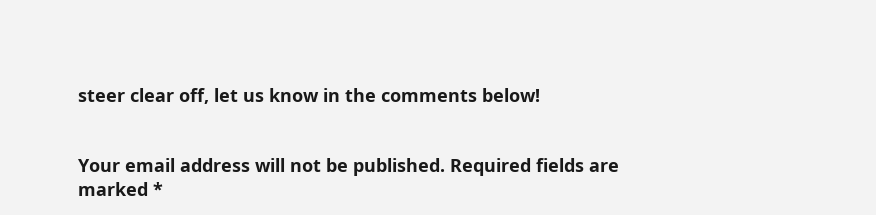steer clear off, let us know in the comments below!


Your email address will not be published. Required fields are marked *